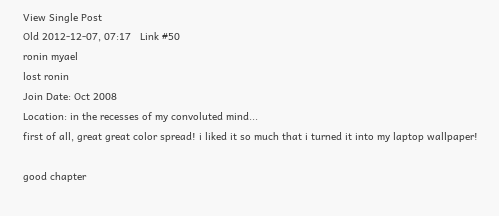View Single Post
Old 2012-12-07, 07:17   Link #50
ronin myael
lost ronin
Join Date: Oct 2008
Location: in the recesses of my convoluted mind...
first of all, great great color spread! i liked it so much that i turned it into my laptop wallpaper!

good chapter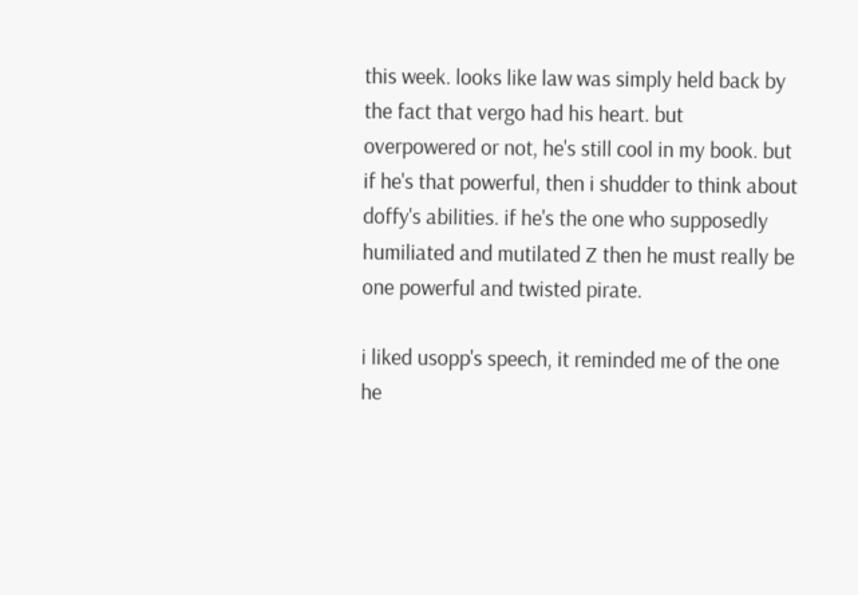this week. looks like law was simply held back by the fact that vergo had his heart. but overpowered or not, he's still cool in my book. but if he's that powerful, then i shudder to think about doffy's abilities. if he's the one who supposedly humiliated and mutilated Z then he must really be one powerful and twisted pirate.

i liked usopp's speech, it reminded me of the one he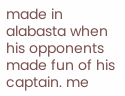made in alabasta when his opponents made fun of his captain. me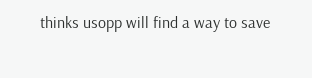thinks usopp will find a way to save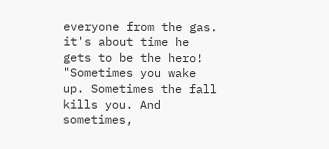everyone from the gas. it's about time he gets to be the hero!
"Sometimes you wake up. Sometimes the fall kills you. And sometimes,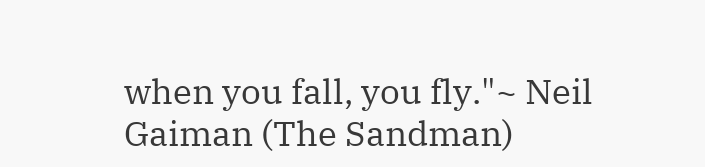when you fall, you fly."~ Neil Gaiman (The Sandman)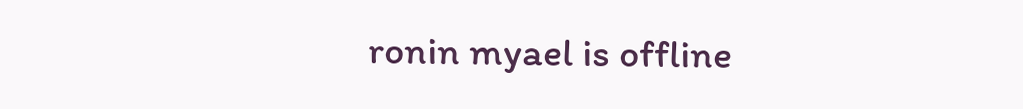ronin myael is offline